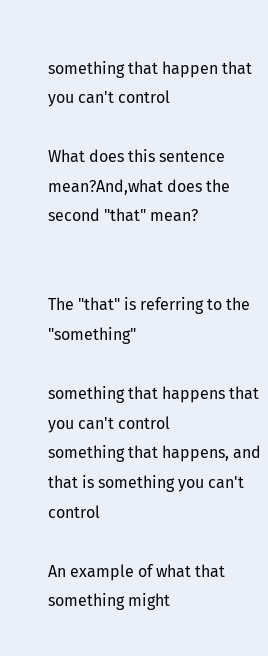something that happen that you can't control

What does this sentence mean?And,what does the second "that" mean?


The "that" is referring to the "something"

something that happens that you can't control
something that happens, and that is something you can't control

An example of what that something might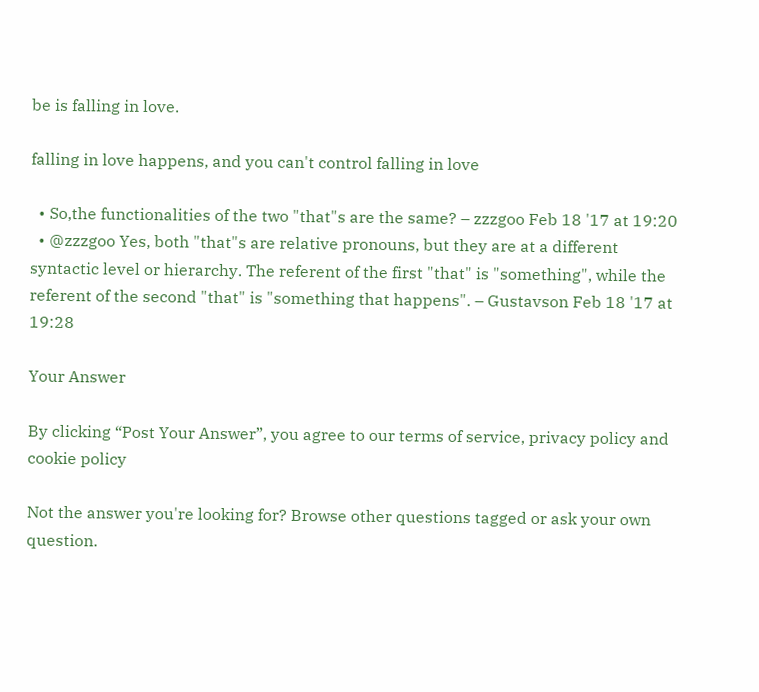be is falling in love.

falling in love happens, and you can't control falling in love

  • So,the functionalities of the two "that"s are the same? – zzzgoo Feb 18 '17 at 19:20
  • @zzzgoo Yes, both "that"s are relative pronouns, but they are at a different syntactic level or hierarchy. The referent of the first "that" is "something", while the referent of the second "that" is "something that happens". – Gustavson Feb 18 '17 at 19:28

Your Answer

By clicking “Post Your Answer”, you agree to our terms of service, privacy policy and cookie policy

Not the answer you're looking for? Browse other questions tagged or ask your own question.